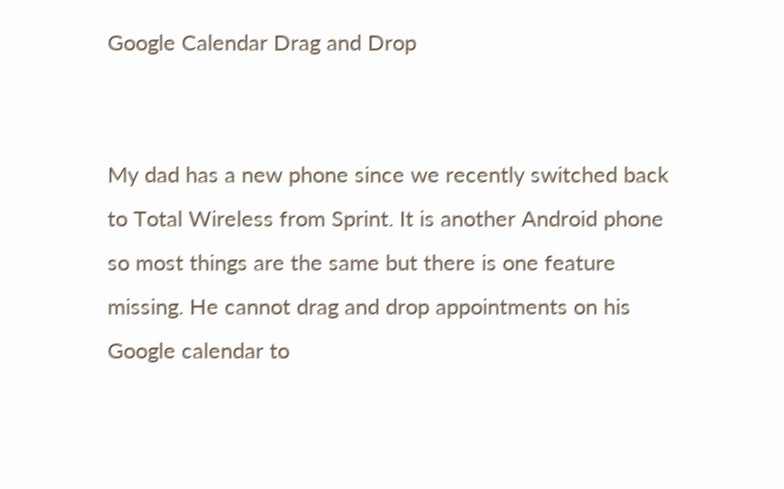Google Calendar Drag and Drop


My dad has a new phone since we recently switched back to Total Wireless from Sprint. It is another Android phone so most things are the same but there is one feature missing. He cannot drag and drop appointments on his Google calendar to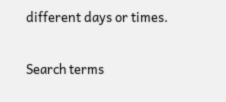different days or times.

Search terms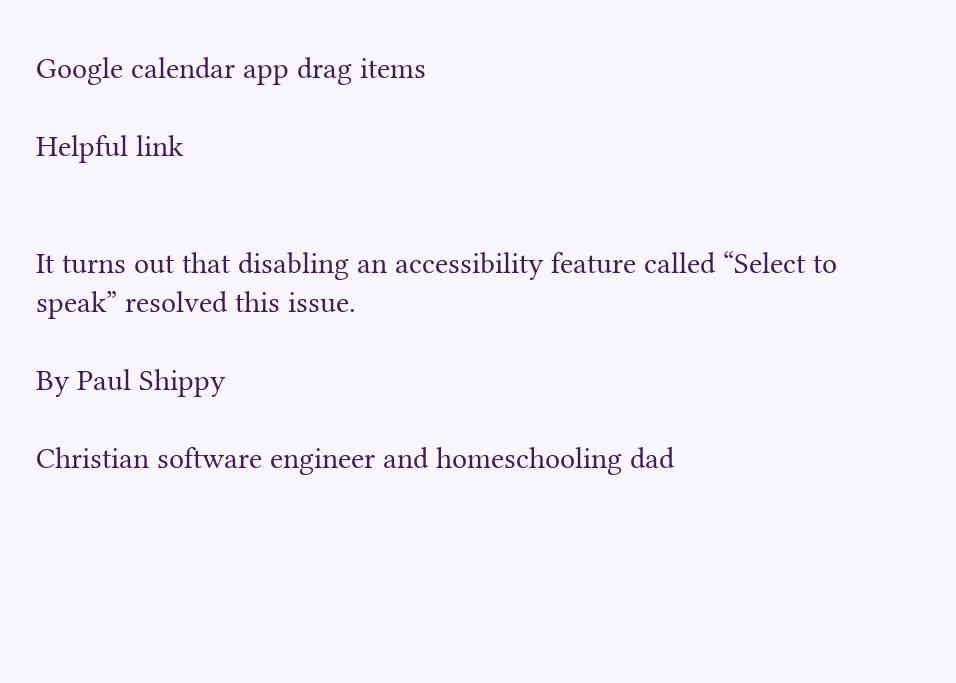Google calendar app drag items

Helpful link


It turns out that disabling an accessibility feature called “Select to speak” resolved this issue.

By Paul Shippy

Christian software engineer and homeschooling dad